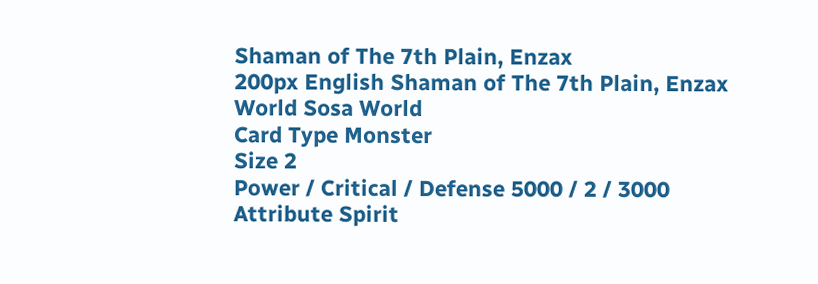Shaman of The 7th Plain, Enzax
200px English Shaman of The 7th Plain, Enzax
World Sosa World
Card Type Monster
Size 2
Power / Critical / Defense 5000 / 2 / 3000
Attribute Spirit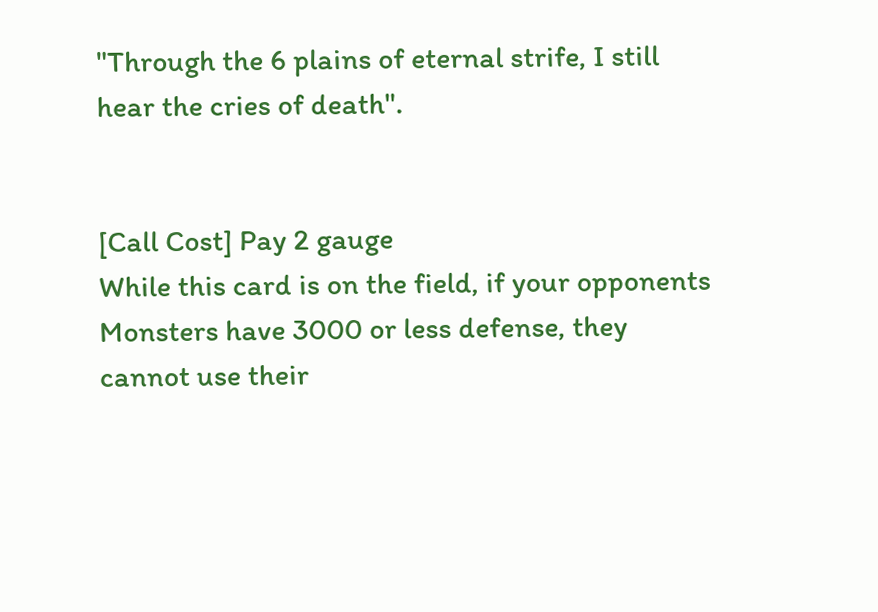"Through the 6 plains of eternal strife, I still hear the cries of death".


[Call Cost] Pay 2 gauge
While this card is on the field, if your opponents Monsters have 3000 or less defense, they cannot use their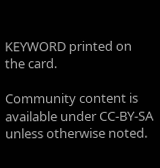KEYWORD printed on the card.

Community content is available under CC-BY-SA unless otherwise noted.